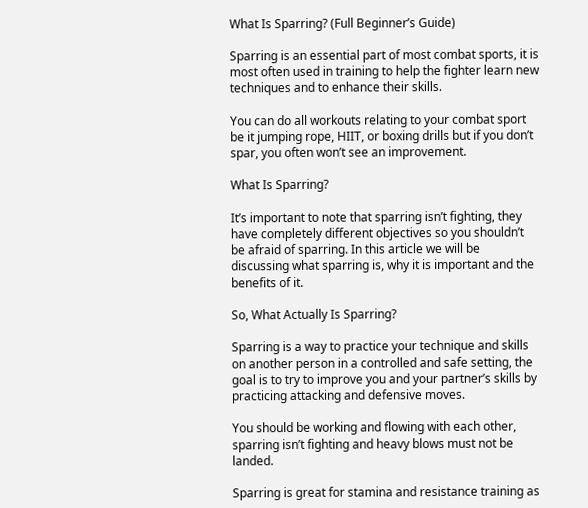What Is Sparring? (Full Beginner’s Guide)

Sparring is an essential part of most combat sports, it is most often used in training to help the fighter learn new techniques and to enhance their skills.

You can do all workouts relating to your combat sport be it jumping rope, HIIT, or boxing drills but if you don’t spar, you often won’t see an improvement.

What Is Sparring?

It’s important to note that sparring isn’t fighting, they have completely different objectives so you shouldn’t be afraid of sparring. In this article we will be discussing what sparring is, why it is important and the benefits of it.

So, What Actually Is Sparring?

Sparring is a way to practice your technique and skills on another person in a controlled and safe setting, the goal is to try to improve you and your partner’s skills by practicing attacking and defensive moves.

You should be working and flowing with each other, sparring isn’t fighting and heavy blows must not be landed.

Sparring is great for stamina and resistance training as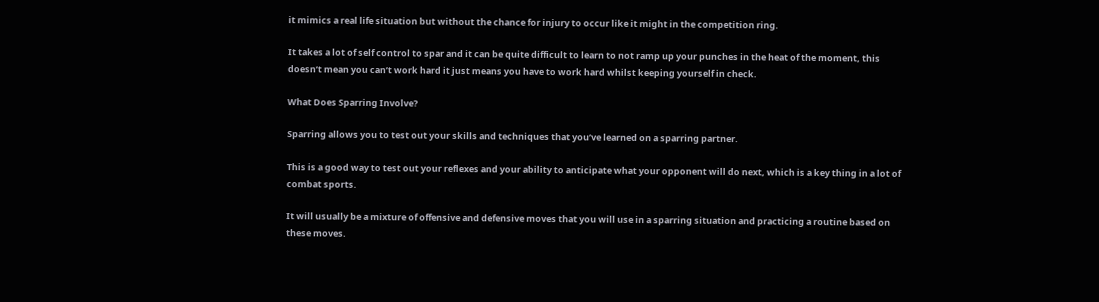it mimics a real life situation but without the chance for injury to occur like it might in the competition ring.

It takes a lot of self control to spar and it can be quite difficult to learn to not ramp up your punches in the heat of the moment, this doesn’t mean you can’t work hard it just means you have to work hard whilst keeping yourself in check.

What Does Sparring Involve?

Sparring allows you to test out your skills and techniques that you’ve learned on a sparring partner.

This is a good way to test out your reflexes and your ability to anticipate what your opponent will do next, which is a key thing in a lot of combat sports.

It will usually be a mixture of offensive and defensive moves that you will use in a sparring situation and practicing a routine based on these moves.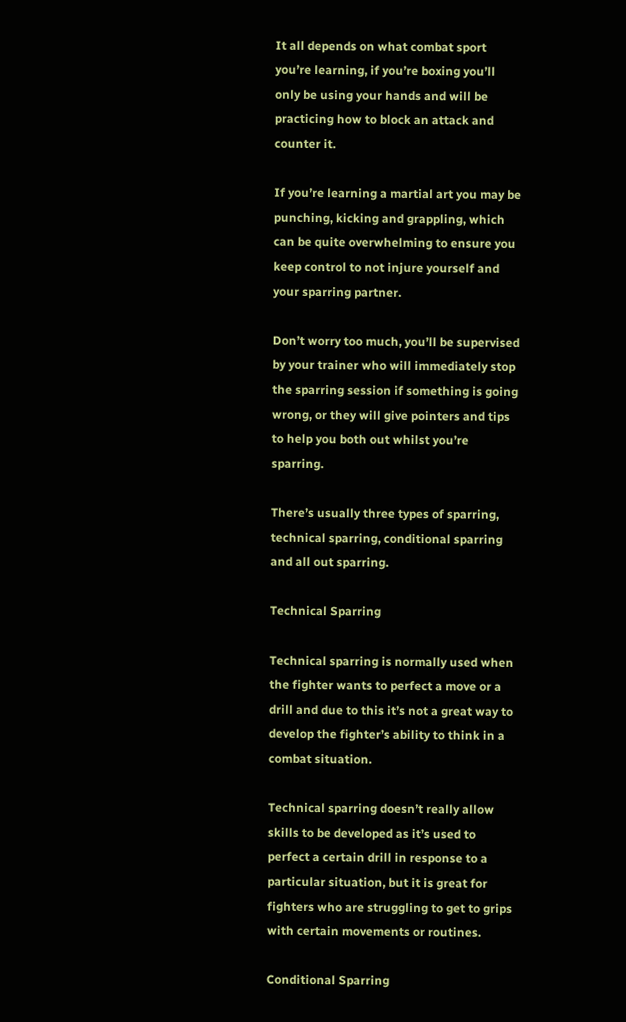It all depends on what combat sport you’re learning, if you’re boxing you’ll only be using your hands and will be practicing how to block an attack and counter it.

If you’re learning a martial art you may be punching, kicking and grappling, which can be quite overwhelming to ensure you keep control to not injure yourself and your sparring partner.

Don’t worry too much, you’ll be supervised by your trainer who will immediately stop the sparring session if something is going wrong, or they will give pointers and tips to help you both out whilst you’re sparring.

There’s usually three types of sparring, technical sparring, conditional sparring and all out sparring.

Technical Sparring

Technical sparring is normally used when the fighter wants to perfect a move or a drill and due to this it’s not a great way to develop the fighter’s ability to think in a combat situation.

Technical sparring doesn’t really allow skills to be developed as it’s used to perfect a certain drill in response to a particular situation, but it is great for fighters who are struggling to get to grips with certain movements or routines.

Conditional Sparring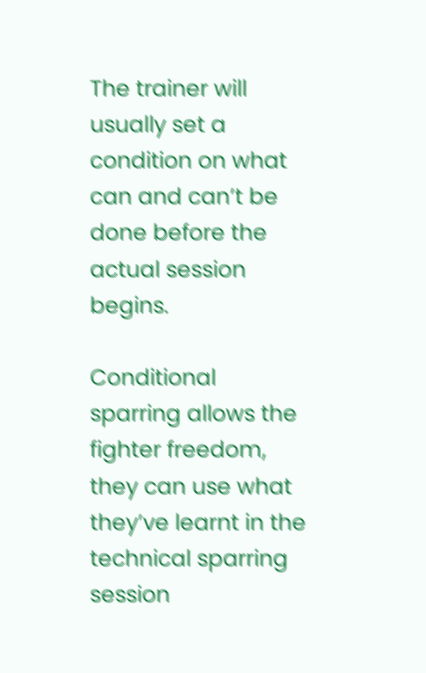The trainer will usually set a condition on what can and can’t be done before the actual session begins.

Conditional sparring allows the fighter freedom, they can use what they’ve learnt in the technical sparring session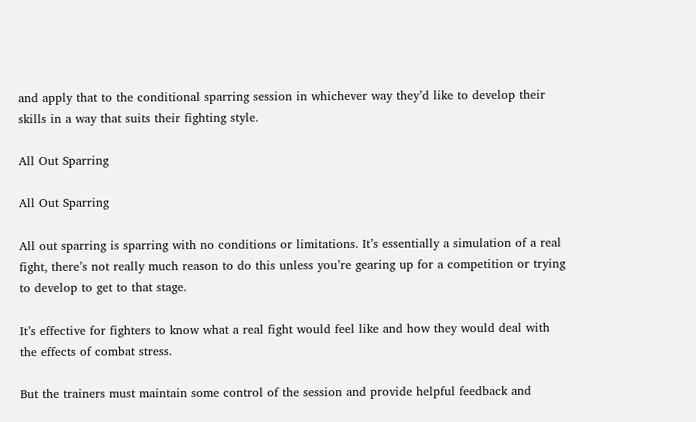and apply that to the conditional sparring session in whichever way they’d like to develop their skills in a way that suits their fighting style.

All Out Sparring

All Out Sparring

All out sparring is sparring with no conditions or limitations. It’s essentially a simulation of a real fight, there’s not really much reason to do this unless you’re gearing up for a competition or trying to develop to get to that stage.

It’s effective for fighters to know what a real fight would feel like and how they would deal with the effects of combat stress.

But the trainers must maintain some control of the session and provide helpful feedback and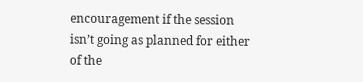encouragement if the session isn’t going as planned for either of the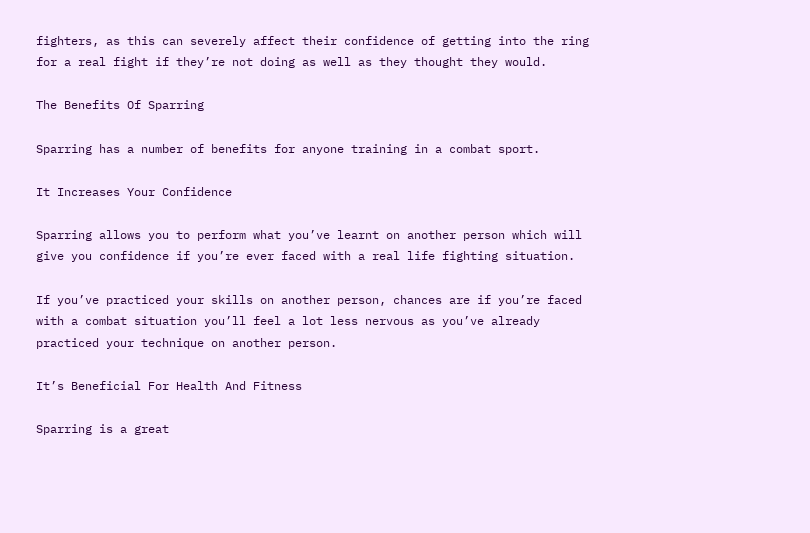fighters, as this can severely affect their confidence of getting into the ring for a real fight if they’re not doing as well as they thought they would.

The Benefits Of Sparring

Sparring has a number of benefits for anyone training in a combat sport.

It Increases Your Confidence

Sparring allows you to perform what you’ve learnt on another person which will give you confidence if you’re ever faced with a real life fighting situation.

If you’ve practiced your skills on another person, chances are if you’re faced with a combat situation you’ll feel a lot less nervous as you’ve already practiced your technique on another person.

It’s Beneficial For Health And Fitness

Sparring is a great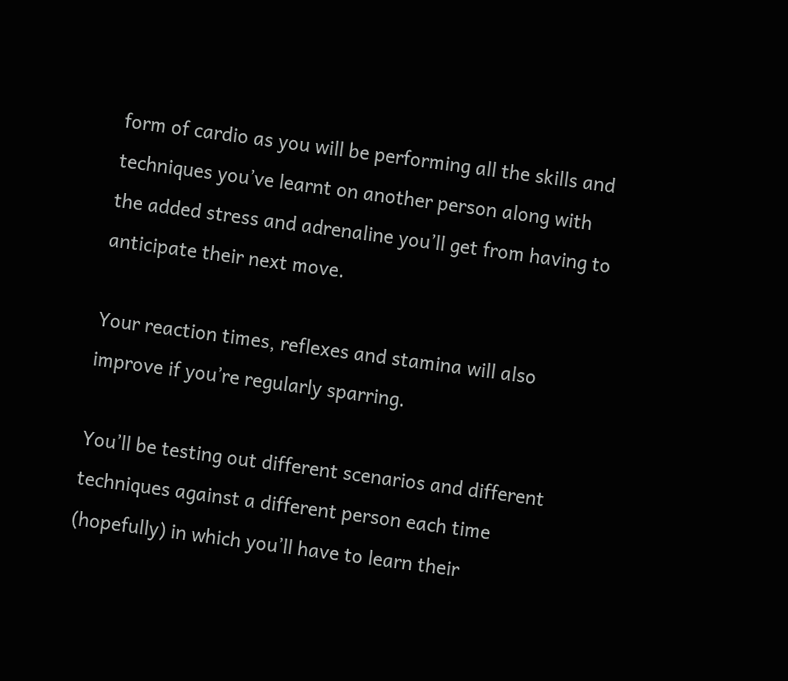form of cardio as you will be performing all the skills and techniques you’ve learnt on another person along with the added stress and adrenaline you’ll get from having to anticipate their next move.

Your reaction times, reflexes and stamina will also improve if you’re regularly sparring.

You’ll be testing out different scenarios and different techniques against a different person each time (hopefully) in which you’ll have to learn their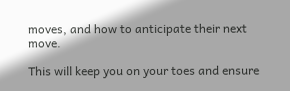moves, and how to anticipate their next move.

This will keep you on your toes and ensure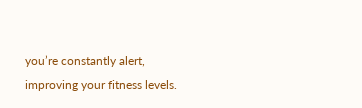you’re constantly alert, improving your fitness levels.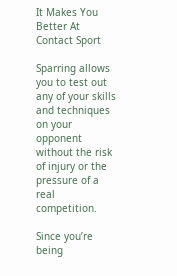It Makes You Better At Contact Sport

Sparring allows you to test out any of your skills and techniques on your opponent without the risk of injury or the pressure of a real competition.

Since you’re being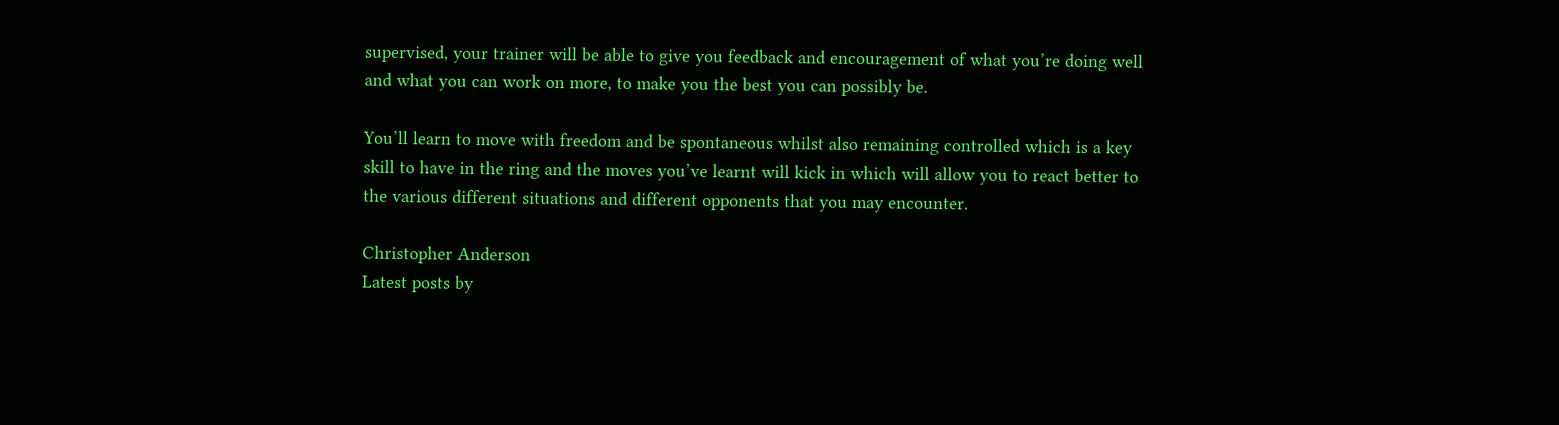supervised, your trainer will be able to give you feedback and encouragement of what you’re doing well and what you can work on more, to make you the best you can possibly be.

You’ll learn to move with freedom and be spontaneous whilst also remaining controlled which is a key skill to have in the ring and the moves you’ve learnt will kick in which will allow you to react better to the various different situations and different opponents that you may encounter.

Christopher Anderson
Latest posts by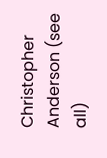Christopher Anderson (see all)